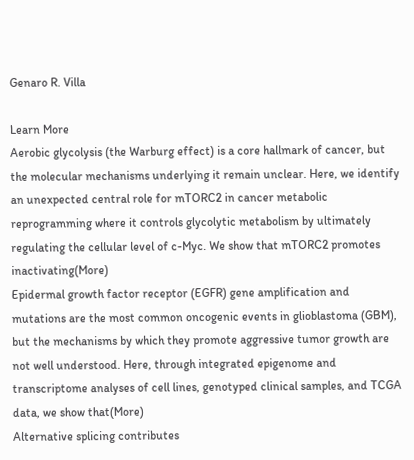Genaro R. Villa

Learn More
Aerobic glycolysis (the Warburg effect) is a core hallmark of cancer, but the molecular mechanisms underlying it remain unclear. Here, we identify an unexpected central role for mTORC2 in cancer metabolic reprogramming where it controls glycolytic metabolism by ultimately regulating the cellular level of c-Myc. We show that mTORC2 promotes inactivating(More)
Epidermal growth factor receptor (EGFR) gene amplification and mutations are the most common oncogenic events in glioblastoma (GBM), but the mechanisms by which they promote aggressive tumor growth are not well understood. Here, through integrated epigenome and transcriptome analyses of cell lines, genotyped clinical samples, and TCGA data, we show that(More)
Alternative splicing contributes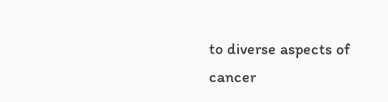to diverse aspects of cancer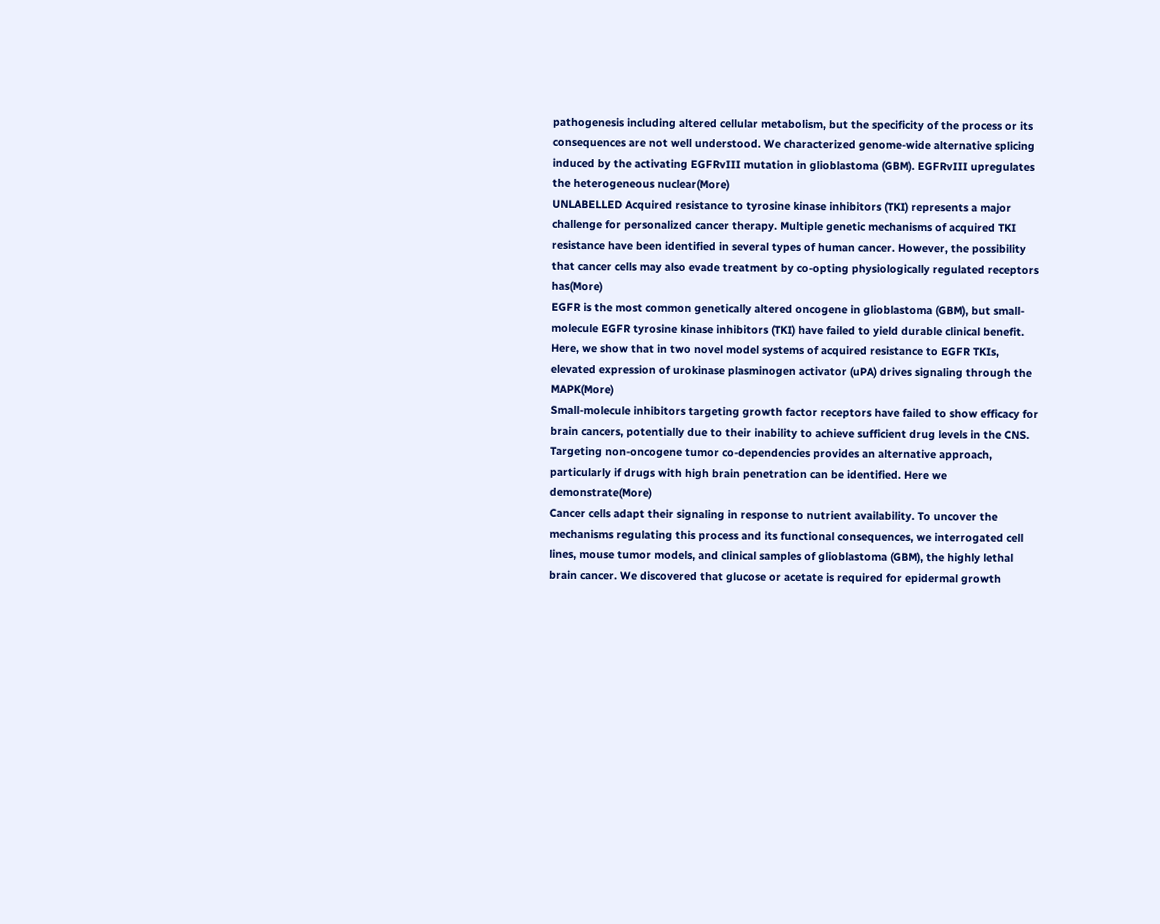pathogenesis including altered cellular metabolism, but the specificity of the process or its consequences are not well understood. We characterized genome-wide alternative splicing induced by the activating EGFRvIII mutation in glioblastoma (GBM). EGFRvIII upregulates the heterogeneous nuclear(More)
UNLABELLED Acquired resistance to tyrosine kinase inhibitors (TKI) represents a major challenge for personalized cancer therapy. Multiple genetic mechanisms of acquired TKI resistance have been identified in several types of human cancer. However, the possibility that cancer cells may also evade treatment by co-opting physiologically regulated receptors has(More)
EGFR is the most common genetically altered oncogene in glioblastoma (GBM), but small-molecule EGFR tyrosine kinase inhibitors (TKI) have failed to yield durable clinical benefit. Here, we show that in two novel model systems of acquired resistance to EGFR TKIs, elevated expression of urokinase plasminogen activator (uPA) drives signaling through the MAPK(More)
Small-molecule inhibitors targeting growth factor receptors have failed to show efficacy for brain cancers, potentially due to their inability to achieve sufficient drug levels in the CNS. Targeting non-oncogene tumor co-dependencies provides an alternative approach, particularly if drugs with high brain penetration can be identified. Here we demonstrate(More)
Cancer cells adapt their signaling in response to nutrient availability. To uncover the mechanisms regulating this process and its functional consequences, we interrogated cell lines, mouse tumor models, and clinical samples of glioblastoma (GBM), the highly lethal brain cancer. We discovered that glucose or acetate is required for epidermal growth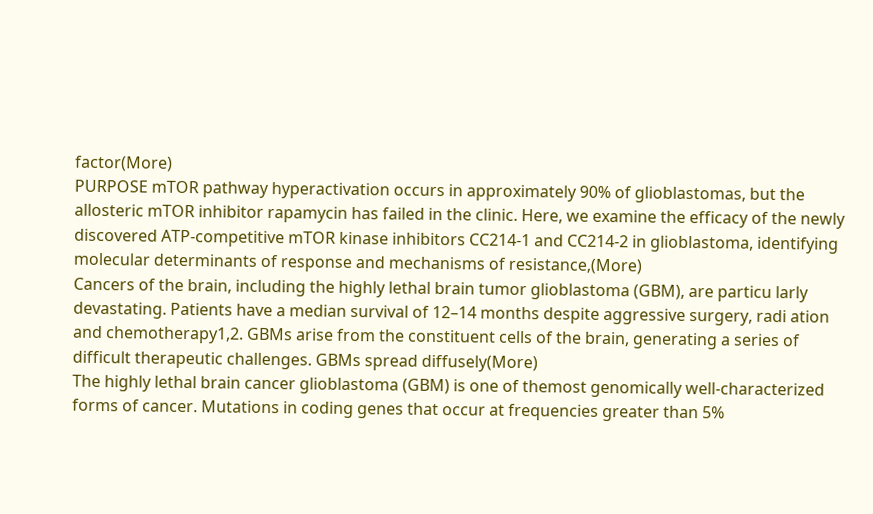factor(More)
PURPOSE mTOR pathway hyperactivation occurs in approximately 90% of glioblastomas, but the allosteric mTOR inhibitor rapamycin has failed in the clinic. Here, we examine the efficacy of the newly discovered ATP-competitive mTOR kinase inhibitors CC214-1 and CC214-2 in glioblastoma, identifying molecular determinants of response and mechanisms of resistance,(More)
Cancers of the brain, including the highly lethal brain tumor glioblastoma (GBM), are particu larly devastating. Patients have a median survival of 12–14 months despite aggressive surgery, radi ation and chemotherapy1,2. GBMs arise from the constituent cells of the brain, generating a series of difficult therapeutic challenges. GBMs spread diffusely(More)
The highly lethal brain cancer glioblastoma (GBM) is one of themost genomically well-characterized forms of cancer. Mutations in coding genes that occur at frequencies greater than 5%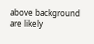above background are likely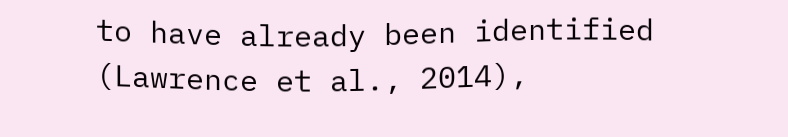to have already been identified (Lawrence et al., 2014),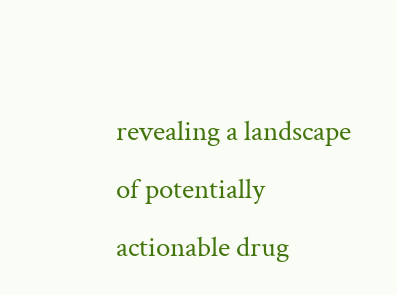revealing a landscape of potentially actionable drug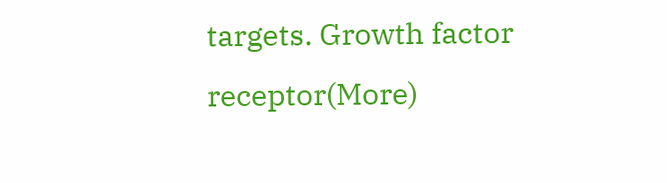targets. Growth factor receptor(More)